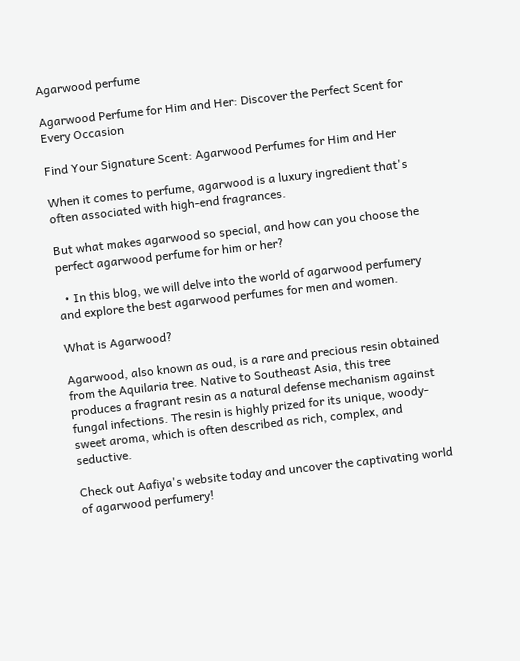Agarwood perfume

Agarwood Perfume for Him and Her: Discover the Perfect Scent for Every Occasion

Find Your Signature Scent: Agarwood Perfumes for Him and Her

When it comes to perfume, agarwood is a luxury ingredient that's often associated with high-end fragrances.

But what makes agarwood so special, and how can you choose the perfect agarwood perfume for him or her?

  • In this blog, we will delve into the world of agarwood perfumery and explore the best agarwood perfumes for men and women.

What is Agarwood?

Agarwood, also known as oud, is a rare and precious resin obtained from the Aquilaria tree. Native to Southeast Asia, this tree produces a fragrant resin as a natural defense mechanism against fungal infections. The resin is highly prized for its unique, woody-sweet aroma, which is often described as rich, complex, and seductive.

Check out Aafiya's website today and uncover the captivating world of agarwood perfumery!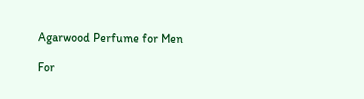Agarwood Perfume for Men

For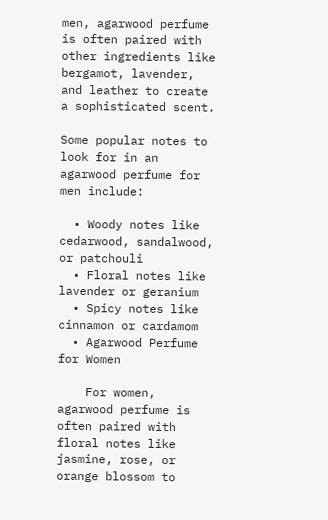men, agarwood perfume is often paired with other ingredients like bergamot, lavender, and leather to create a sophisticated scent.

Some popular notes to look for in an agarwood perfume for men include:

  • Woody notes like cedarwood, sandalwood, or patchouli
  • Floral notes like lavender or geranium
  • Spicy notes like cinnamon or cardamom
  • Agarwood Perfume for Women

    For women, agarwood perfume is often paired with floral notes like jasmine, rose, or orange blossom to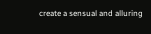create a sensual and alluring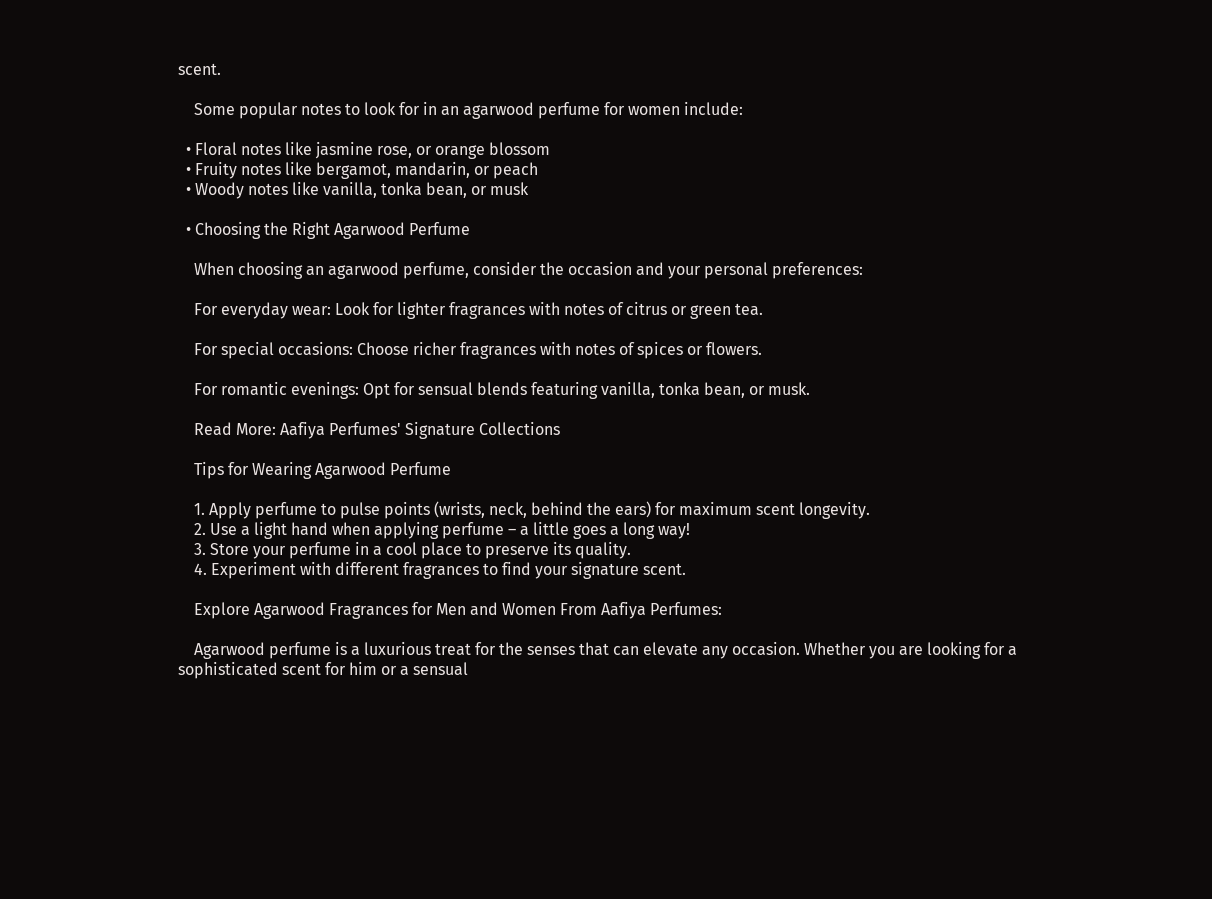scent.

    Some popular notes to look for in an agarwood perfume for women include:

  • Floral notes like jasmine rose, or orange blossom
  • Fruity notes like bergamot, mandarin, or peach
  • Woody notes like vanilla, tonka bean, or musk

  • Choosing the Right Agarwood Perfume

    When choosing an agarwood perfume, consider the occasion and your personal preferences:

    For everyday wear: Look for lighter fragrances with notes of citrus or green tea.

    For special occasions: Choose richer fragrances with notes of spices or flowers.

    For romantic evenings: Opt for sensual blends featuring vanilla, tonka bean, or musk.

    Read More: Aafiya Perfumes' Signature Collections

    Tips for Wearing Agarwood Perfume

    1. Apply perfume to pulse points (wrists, neck, behind the ears) for maximum scent longevity.
    2. Use a light hand when applying perfume – a little goes a long way!
    3. Store your perfume in a cool place to preserve its quality.
    4. Experiment with different fragrances to find your signature scent.

    Explore Agarwood Fragrances for Men and Women From Aafiya Perfumes:

    Agarwood perfume is a luxurious treat for the senses that can elevate any occasion. Whether you are looking for a sophisticated scent for him or a sensual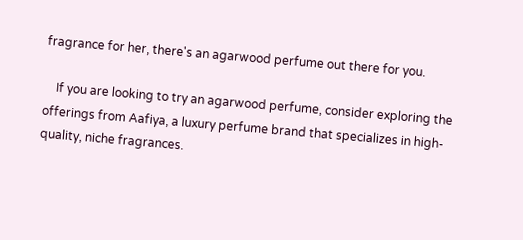fragrance for her, there's an agarwood perfume out there for you.

    If you are looking to try an agarwood perfume, consider exploring the offerings from Aafiya, a luxury perfume brand that specializes in high-quality, niche fragrances.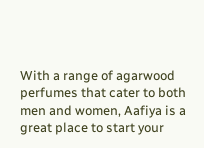With a range of agarwood perfumes that cater to both men and women, Aafiya is a great place to start your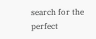search for the perfect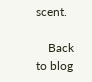scent.

    Back to blog